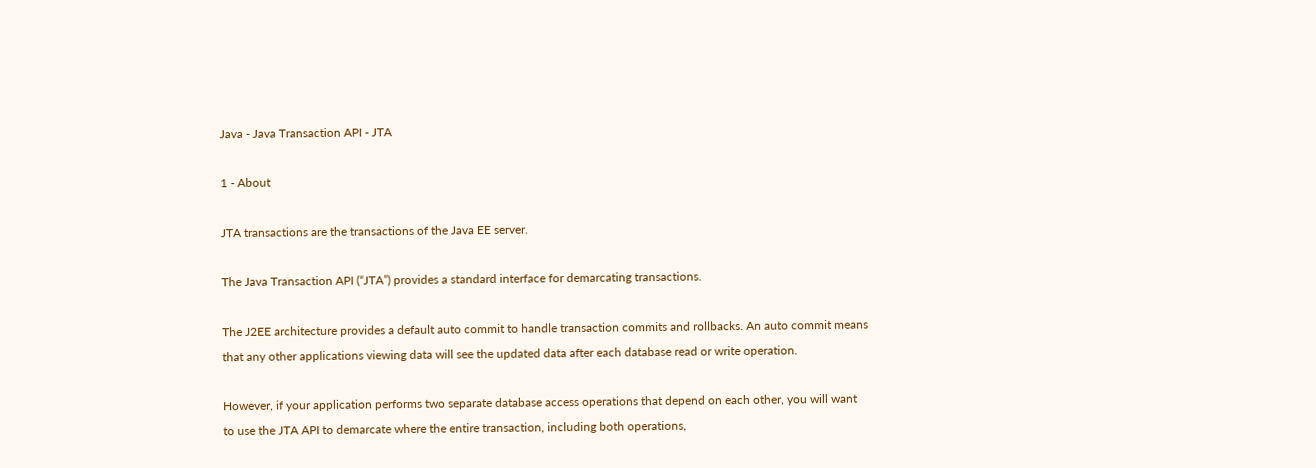Java - Java Transaction API - JTA

1 - About

JTA transactions are the transactions of the Java EE server.

The Java Transaction API (“JTA”) provides a standard interface for demarcating transactions.

The J2EE architecture provides a default auto commit to handle transaction commits and rollbacks. An auto commit means that any other applications viewing data will see the updated data after each database read or write operation.

However, if your application performs two separate database access operations that depend on each other, you will want to use the JTA API to demarcate where the entire transaction, including both operations,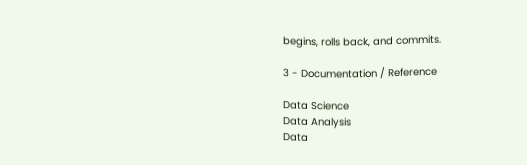begins, rolls back, and commits.

3 - Documentation / Reference

Data Science
Data Analysis
Data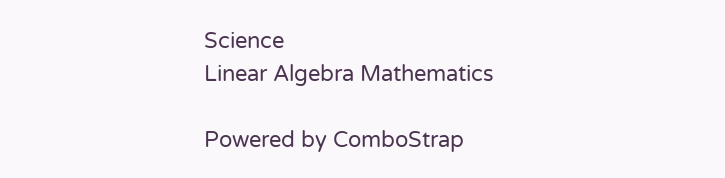Science
Linear Algebra Mathematics

Powered by ComboStrap